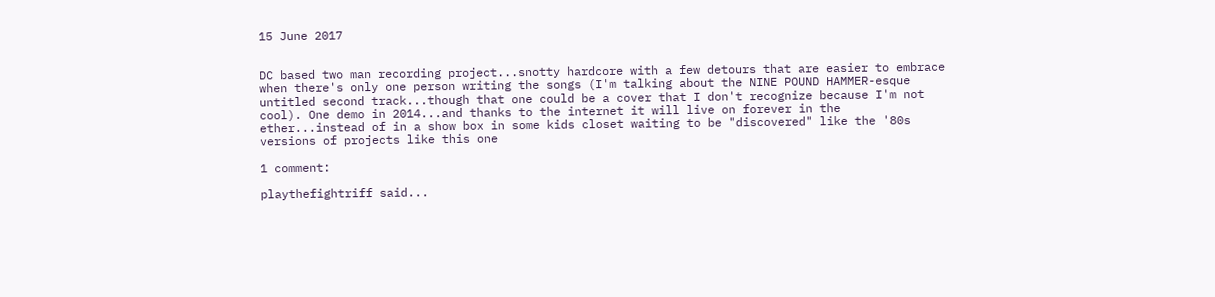15 June 2017


DC based two man recording project...snotty hardcore with a few detours that are easier to embrace when there's only one person writing the songs (I'm talking about the NINE POUND HAMMER-esque untitled second track...though that one could be a cover that I don't recognize because I'm not cool). One demo in 2014...and thanks to the internet it will live on forever in the ether...instead of in a show box in some kids closet waiting to be "discovered" like the '80s versions of projects like this one

1 comment:

playthefightriff said...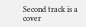Second track is a cover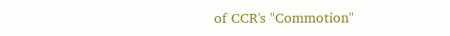of CCR's "Commotion"